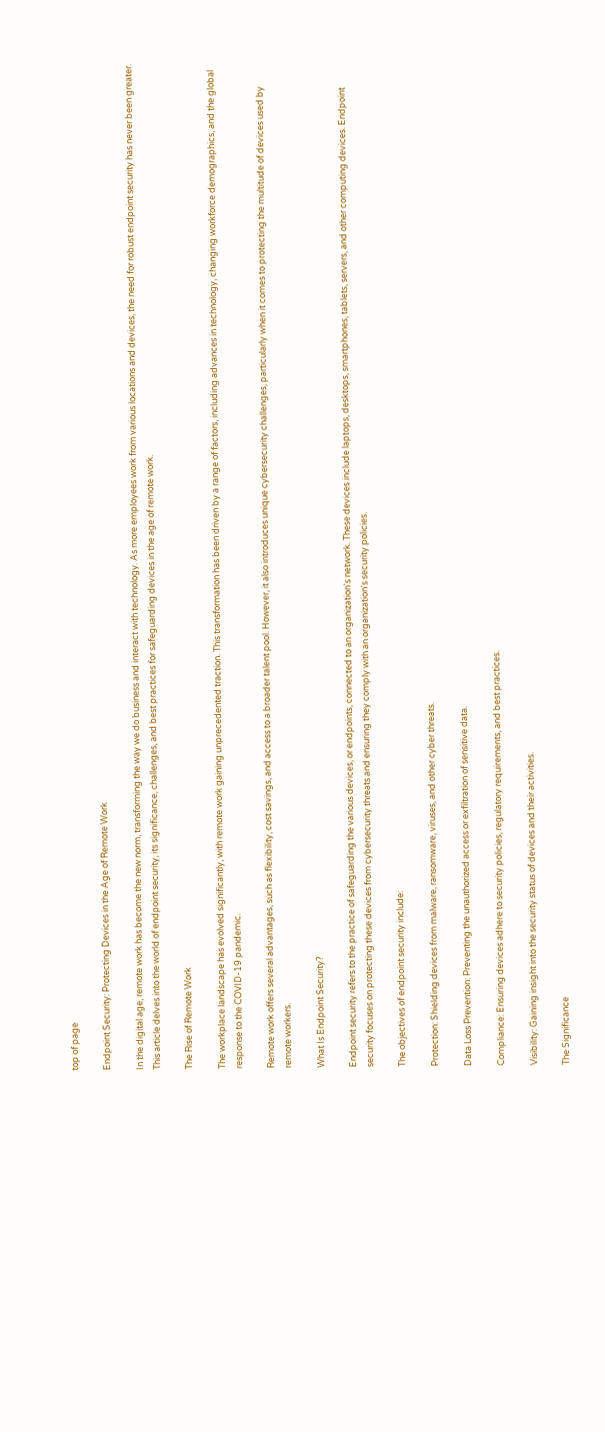top of page

Endpoint Security: Protecting Devices in the Age of Remote Work

In the digital age, remote work has become the new norm, transforming the way we do business and interact with technology. As more employees work from various locations and devices, the need for robust endpoint security has never been greater. This article delves into the world of endpoint security, its significance, challenges, and best practices for safeguarding devices in the age of remote work.

The Rise of Remote Work

The workplace landscape has evolved significantly, with remote work gaining unprecedented traction. This transformation has been driven by a range of factors, including advances in technology, changing workforce demographics, and the global response to the COVID-19 pandemic.

Remote work offers several advantages, such as flexibility, cost savings, and access to a broader talent pool. However, it also introduces unique cybersecurity challenges, particularly when it comes to protecting the multitude of devices used by remote workers.

What Is Endpoint Security?

Endpoint security refers to the practice of safeguarding the various devices, or endpoints, connected to an organization's network. These devices include laptops, desktops, smartphones, tablets, servers, and other computing devices. Endpoint security focuses on protecting these devices from cybersecurity threats and ensuring they comply with an organization's security policies.

The objectives of endpoint security include:

Protection: Shielding devices from malware, ransomware, viruses, and other cyber threats.

Data Loss Prevention: Preventing the unauthorized access or exfiltration of sensitive data.

Compliance: Ensuring devices adhere to security policies, regulatory requirements, and best practices.

Visibility: Gaining insight into the security status of devices and their activities.

The Significance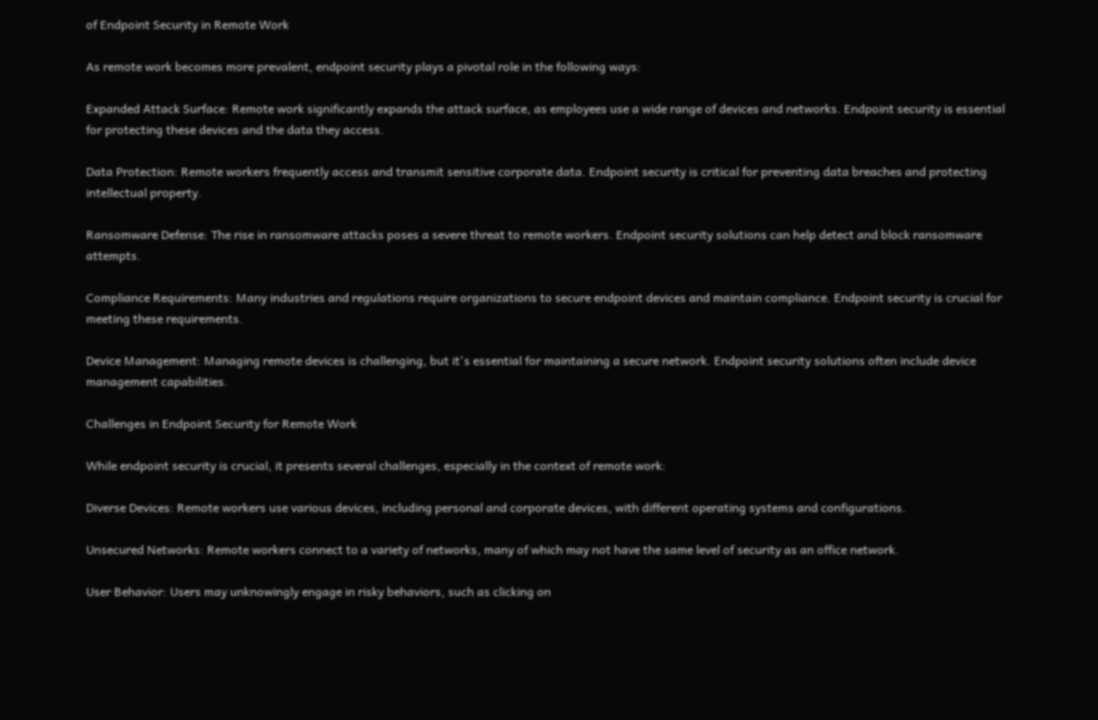of Endpoint Security in Remote Work

As remote work becomes more prevalent, endpoint security plays a pivotal role in the following ways:

Expanded Attack Surface: Remote work significantly expands the attack surface, as employees use a wide range of devices and networks. Endpoint security is essential for protecting these devices and the data they access.

Data Protection: Remote workers frequently access and transmit sensitive corporate data. Endpoint security is critical for preventing data breaches and protecting intellectual property.

Ransomware Defense: The rise in ransomware attacks poses a severe threat to remote workers. Endpoint security solutions can help detect and block ransomware attempts.

Compliance Requirements: Many industries and regulations require organizations to secure endpoint devices and maintain compliance. Endpoint security is crucial for meeting these requirements.

Device Management: Managing remote devices is challenging, but it's essential for maintaining a secure network. Endpoint security solutions often include device management capabilities.

Challenges in Endpoint Security for Remote Work

While endpoint security is crucial, it presents several challenges, especially in the context of remote work:

Diverse Devices: Remote workers use various devices, including personal and corporate devices, with different operating systems and configurations.

Unsecured Networks: Remote workers connect to a variety of networks, many of which may not have the same level of security as an office network.

User Behavior: Users may unknowingly engage in risky behaviors, such as clicking on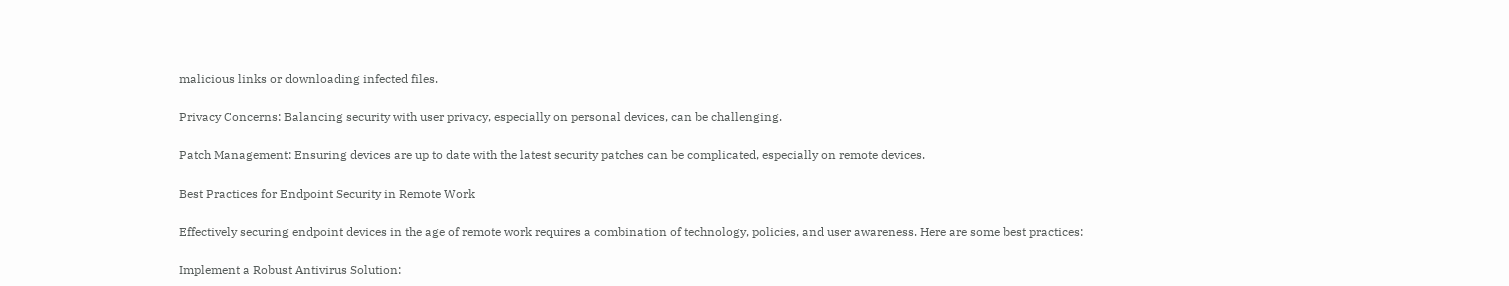malicious links or downloading infected files.

Privacy Concerns: Balancing security with user privacy, especially on personal devices, can be challenging.

Patch Management: Ensuring devices are up to date with the latest security patches can be complicated, especially on remote devices.

Best Practices for Endpoint Security in Remote Work

Effectively securing endpoint devices in the age of remote work requires a combination of technology, policies, and user awareness. Here are some best practices:

Implement a Robust Antivirus Solution: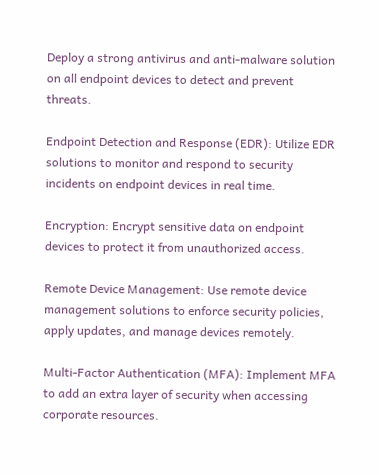Deploy a strong antivirus and anti-malware solution on all endpoint devices to detect and prevent threats.

Endpoint Detection and Response (EDR): Utilize EDR solutions to monitor and respond to security incidents on endpoint devices in real time.

Encryption: Encrypt sensitive data on endpoint devices to protect it from unauthorized access.

Remote Device Management: Use remote device management solutions to enforce security policies, apply updates, and manage devices remotely.

Multi-Factor Authentication (MFA): Implement MFA to add an extra layer of security when accessing corporate resources.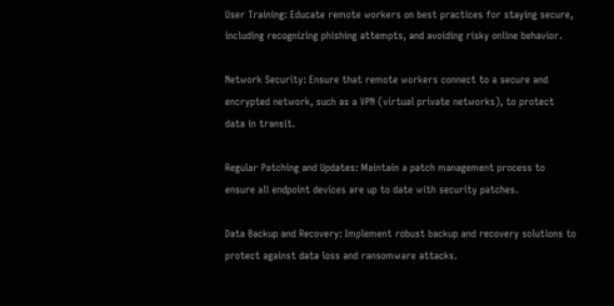User Training: Educate remote workers on best practices for staying secure, including recognizing phishing attempts, and avoiding risky online behavior.

Network Security: Ensure that remote workers connect to a secure and encrypted network, such as a VPN (virtual private networks), to protect data in transit.

Regular Patching and Updates: Maintain a patch management process to ensure all endpoint devices are up to date with security patches.

Data Backup and Recovery: Implement robust backup and recovery solutions to protect against data loss and ransomware attacks.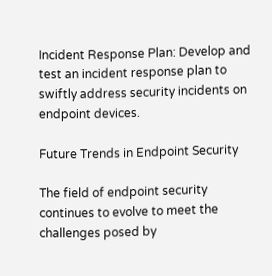Incident Response Plan: Develop and test an incident response plan to swiftly address security incidents on endpoint devices.

Future Trends in Endpoint Security

The field of endpoint security continues to evolve to meet the challenges posed by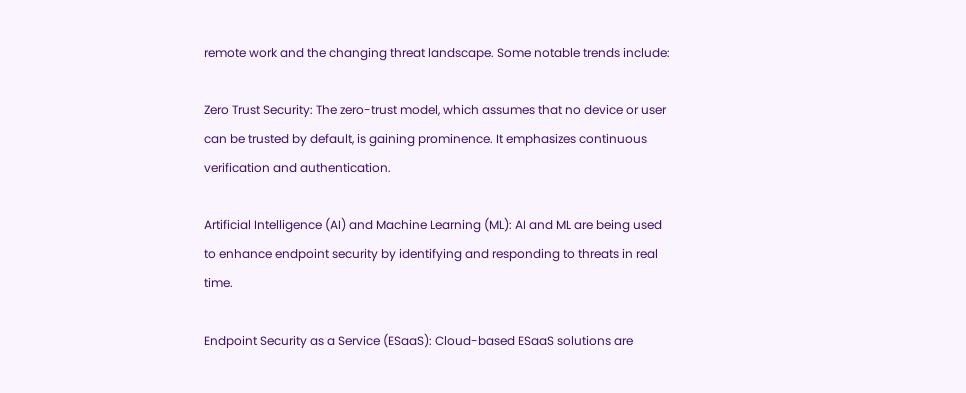remote work and the changing threat landscape. Some notable trends include:

Zero Trust Security: The zero-trust model, which assumes that no device or user can be trusted by default, is gaining prominence. It emphasizes continuous verification and authentication.

Artificial Intelligence (AI) and Machine Learning (ML): AI and ML are being used to enhance endpoint security by identifying and responding to threats in real time.

Endpoint Security as a Service (ESaaS): Cloud-based ESaaS solutions are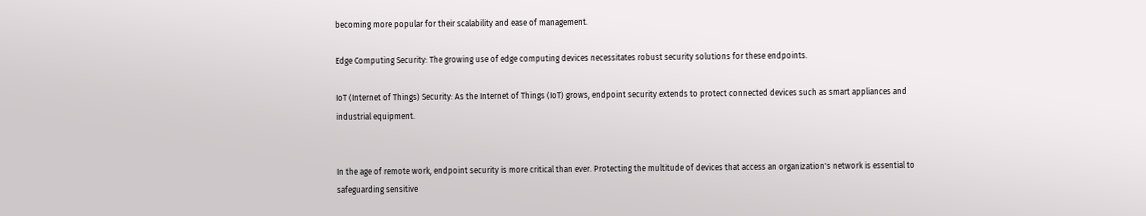becoming more popular for their scalability and ease of management.

Edge Computing Security: The growing use of edge computing devices necessitates robust security solutions for these endpoints.

IoT (Internet of Things) Security: As the Internet of Things (IoT) grows, endpoint security extends to protect connected devices such as smart appliances and industrial equipment.


In the age of remote work, endpoint security is more critical than ever. Protecting the multitude of devices that access an organization's network is essential to safeguarding sensitive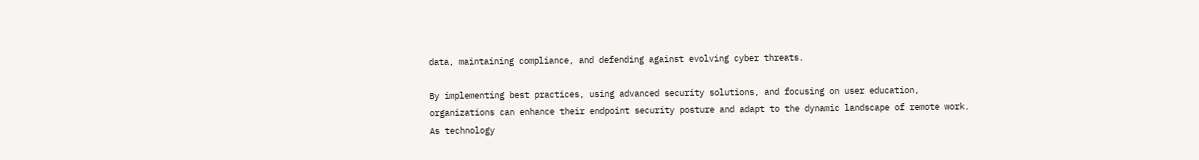data, maintaining compliance, and defending against evolving cyber threats.

By implementing best practices, using advanced security solutions, and focusing on user education, organizations can enhance their endpoint security posture and adapt to the dynamic landscape of remote work. As technology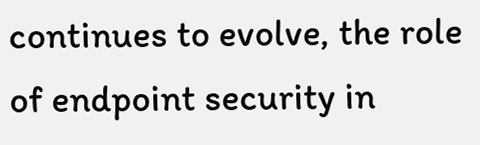continues to evolve, the role of endpoint security in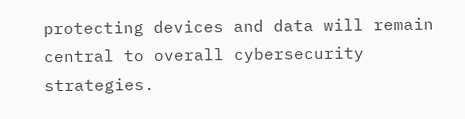protecting devices and data will remain central to overall cybersecurity strategies.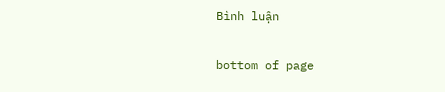Bình luận

bottom of page